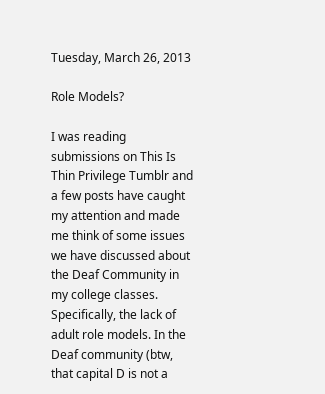Tuesday, March 26, 2013

Role Models?

I was reading submissions on This Is Thin Privilege Tumblr and a few posts have caught my attention and made me think of some issues we have discussed about the Deaf Community in my college classes. Specifically, the lack of adult role models. In the Deaf community (btw, that capital D is not a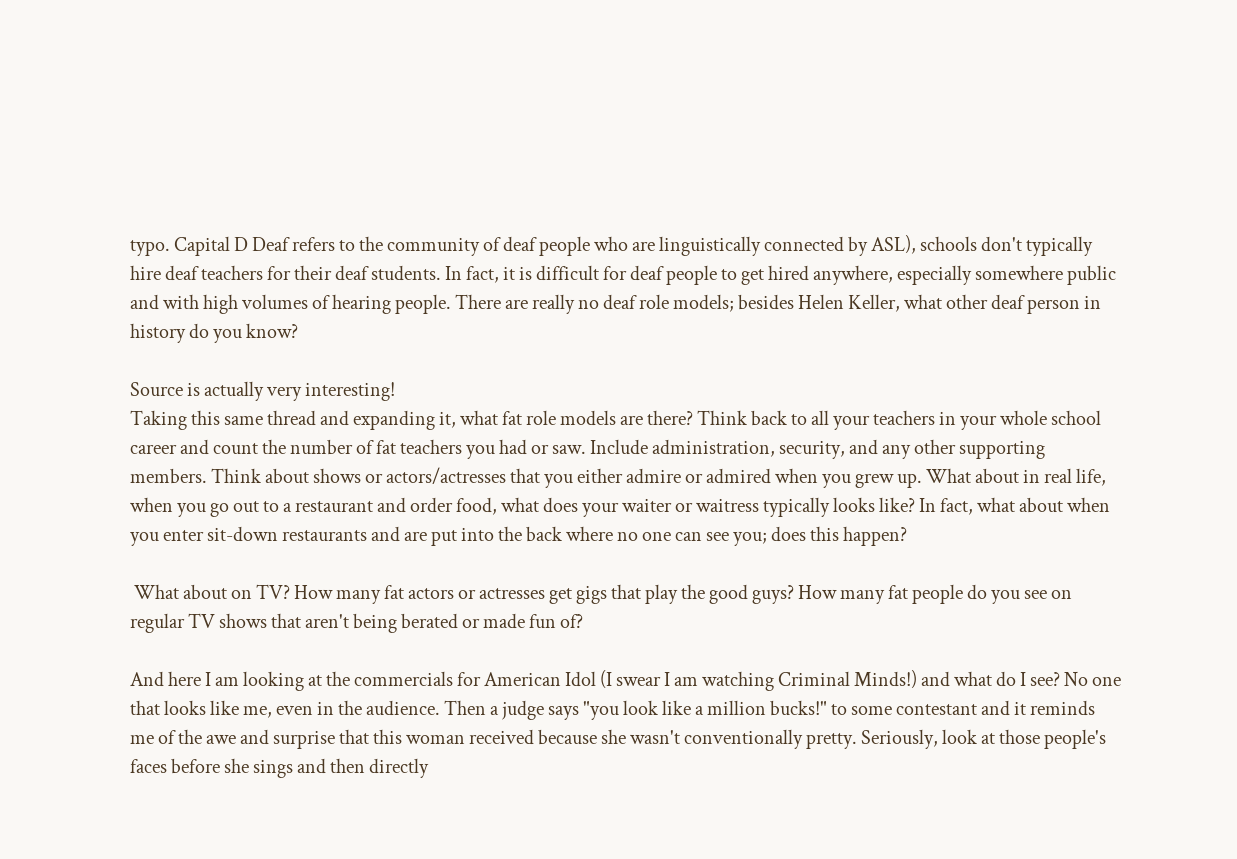typo. Capital D Deaf refers to the community of deaf people who are linguistically connected by ASL), schools don't typically hire deaf teachers for their deaf students. In fact, it is difficult for deaf people to get hired anywhere, especially somewhere public and with high volumes of hearing people. There are really no deaf role models; besides Helen Keller, what other deaf person in history do you know?

Source is actually very interesting!
Taking this same thread and expanding it, what fat role models are there? Think back to all your teachers in your whole school career and count the number of fat teachers you had or saw. Include administration, security, and any other supporting members. Think about shows or actors/actresses that you either admire or admired when you grew up. What about in real life, when you go out to a restaurant and order food, what does your waiter or waitress typically looks like? In fact, what about when you enter sit-down restaurants and are put into the back where no one can see you; does this happen?

 What about on TV? How many fat actors or actresses get gigs that play the good guys? How many fat people do you see on regular TV shows that aren't being berated or made fun of?

And here I am looking at the commercials for American Idol (I swear I am watching Criminal Minds!) and what do I see? No one that looks like me, even in the audience. Then a judge says "you look like a million bucks!" to some contestant and it reminds me of the awe and surprise that this woman received because she wasn't conventionally pretty. Seriously, look at those people's faces before she sings and then directly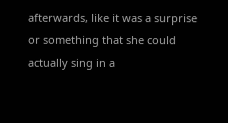afterwards, like it was a surprise or something that she could actually sing in a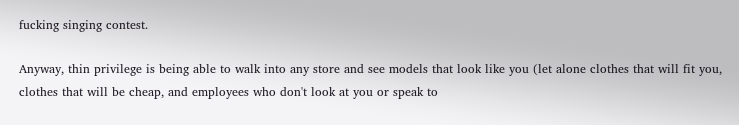fucking singing contest.

Anyway, thin privilege is being able to walk into any store and see models that look like you (let alone clothes that will fit you, clothes that will be cheap, and employees who don't look at you or speak to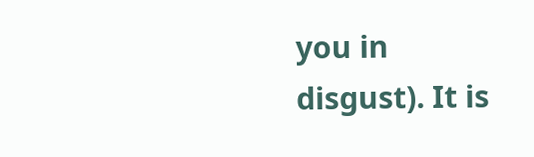you in disgust). It is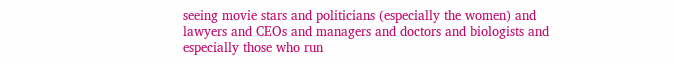seeing movie stars and politicians (especially the women) and lawyers and CEOs and managers and doctors and biologists and especially those who run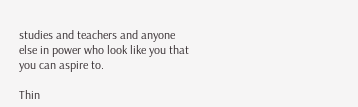studies and teachers and anyone else in power who look like you that you can aspire to.

Thin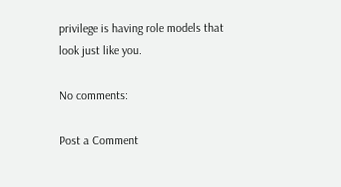privilege is having role models that look just like you.

No comments:

Post a Comment